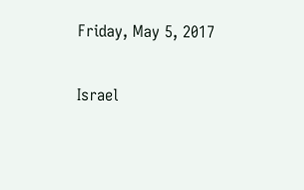Friday, May 5, 2017

Israel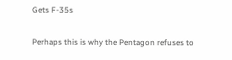Gets F-35s

Perhaps this is why the Pentagon refuses to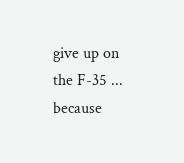give up on the F-35 ... because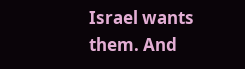Israel wants them. And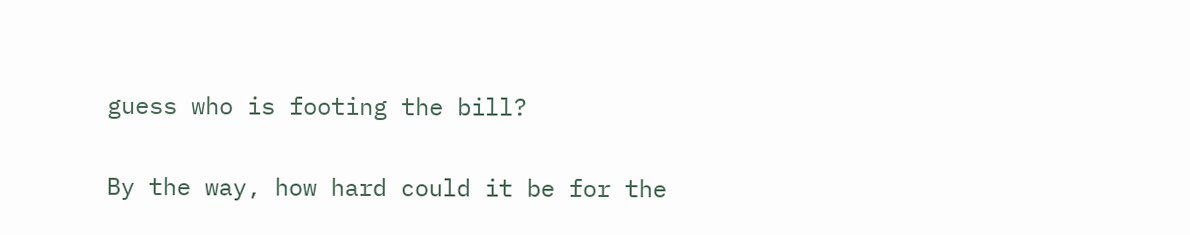guess who is footing the bill?

By the way, how hard could it be for the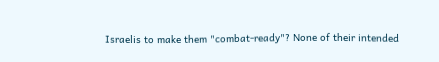Israelis to make them "combat-ready"? None of their intended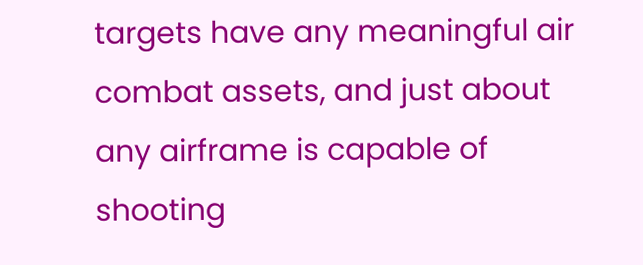targets have any meaningful air combat assets, and just about any airframe is capable of shooting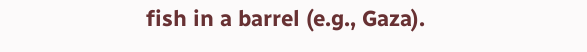fish in a barrel (e.g., Gaza).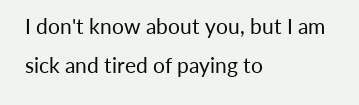I don't know about you, but I am sick and tired of paying to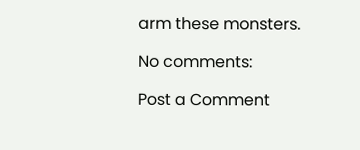arm these monsters.

No comments:

Post a Comment